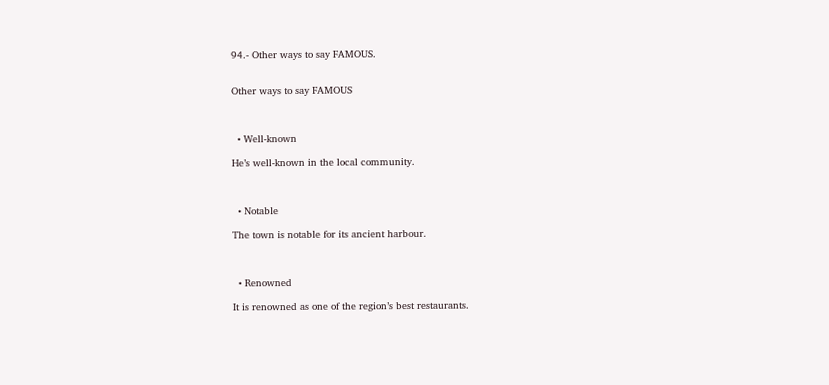94.- Other ways to say FAMOUS.


Other ways to say FAMOUS



  • Well-known

He’s well-known in the local community.



  • Notable

The town is notable for its ancient harbour.



  • Renowned

It is renowned as one of the region’s best restaurants.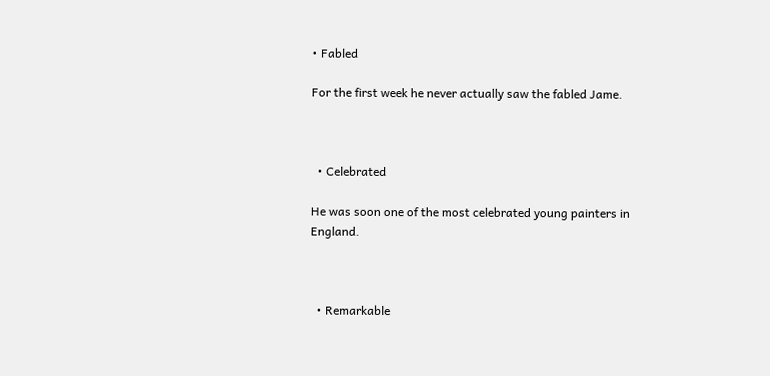• Fabled

For the first week he never actually saw the fabled Jame.



  • Celebrated

He was soon one of the most celebrated young painters in England.



  • Remarkable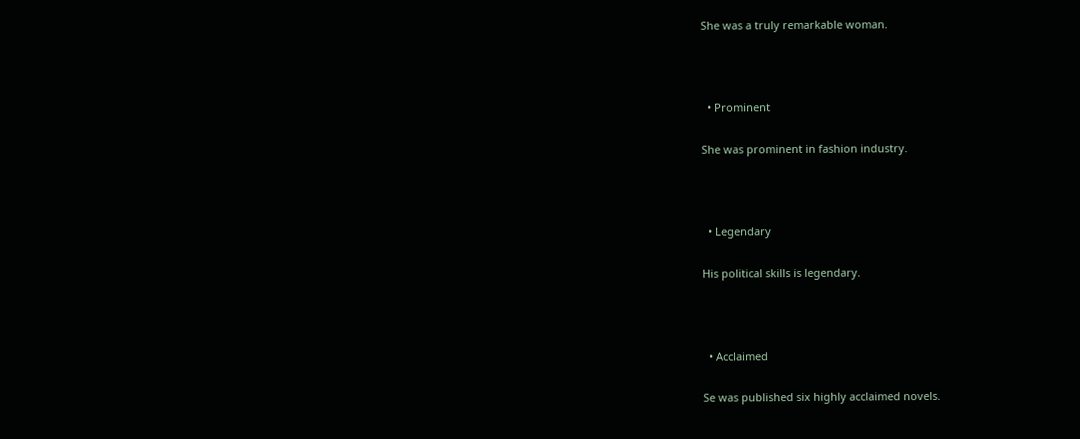She was a truly remarkable woman.



  • Prominent

She was prominent in fashion industry.



  • Legendary

His political skills is legendary.



  • Acclaimed

Se was published six highly acclaimed novels.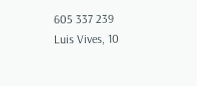605 337 239
Luis Vives, 10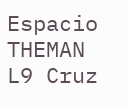Espacio THEMAN
L9 Cruz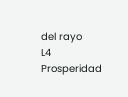del rayo
L4 Prosperidad